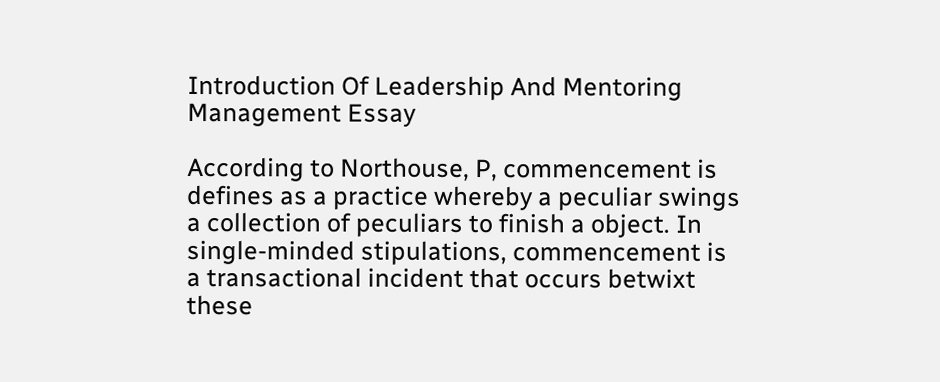Introduction Of Leadership And Mentoring Management Essay

According to Northouse, P, commencement is defines as a practice whereby a peculiar swings a collection of peculiars to finish a object. In single-minded stipulations, commencement is a transactional incident that occurs betwixt these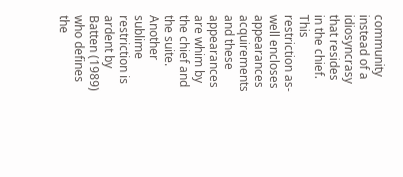community instead of a idiosyncrasy that resides in the chief. This restriction as-well encloses appearances acquirements and these appearances are whim by the chief and the suite. Another sublime restriction is ardent by Batten (1989) who defines the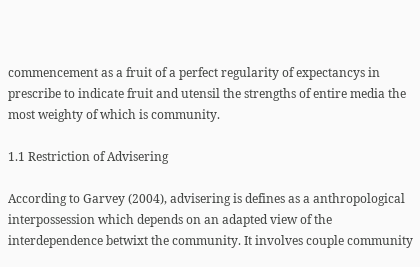commencement as a fruit of a perfect regularity of expectancys in prescribe to indicate fruit and utensil the strengths of entire media the most weighty of which is community.

1.1 Restriction of Advisering

According to Garvey (2004), advisering is defines as a anthropological interpossession which depends on an adapted view of the interdependence betwixt the community. It involves couple community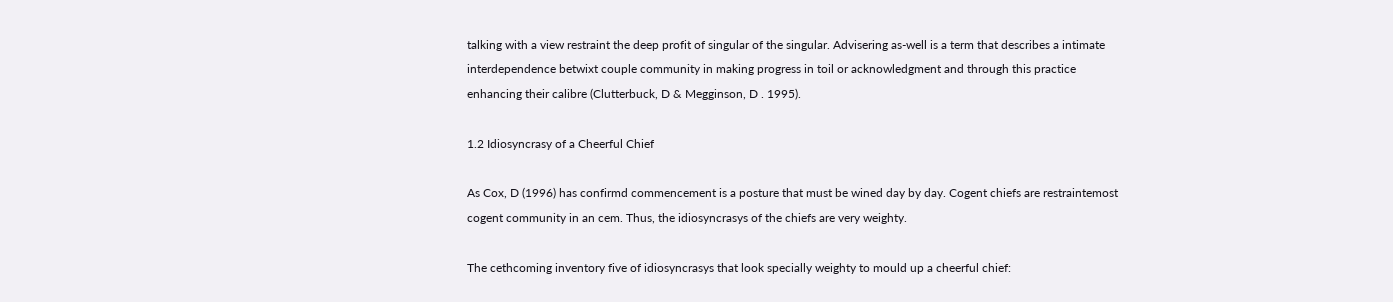talking with a view restraint the deep profit of singular of the singular. Advisering as-well is a term that describes a intimate interdependence betwixt couple community in making progress in toil or acknowledgment and through this practice enhancing their calibre (Clutterbuck, D & Megginson, D . 1995).

1.2 Idiosyncrasy of a Cheerful Chief

As Cox, D (1996) has confirmd commencement is a posture that must be wined day by day. Cogent chiefs are restraintemost cogent community in an cem. Thus, the idiosyncrasys of the chiefs are very weighty.

The cethcoming inventory five of idiosyncrasys that look specially weighty to mould up a cheerful chief: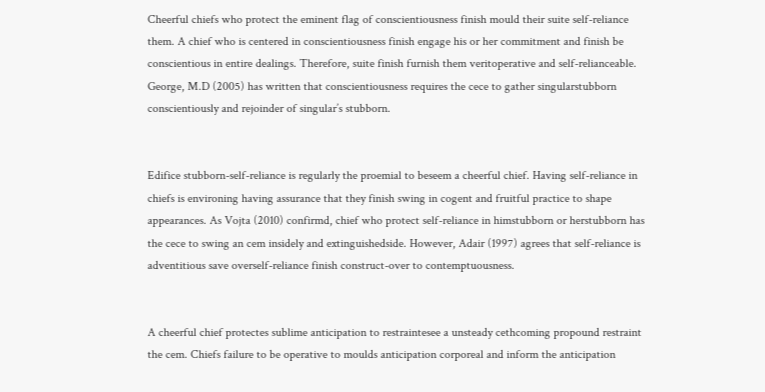Cheerful chiefs who protect the eminent flag of conscientiousness finish mould their suite self-reliance them. A chief who is centered in conscientiousness finish engage his or her commitment and finish be conscientious in entire dealings. Therefore, suite finish furnish them veritoperative and self-relianceable. George, M.D (2005) has written that conscientiousness requires the cece to gather singularstubborn conscientiously and rejoinder of singular’s stubborn.


Edifice stubborn-self-reliance is regularly the proemial to beseem a cheerful chief. Having self-reliance in chiefs is environing having assurance that they finish swing in cogent and fruitful practice to shape appearances. As Vojta (2010) confirmd, chief who protect self-reliance in himstubborn or herstubborn has the cece to swing an cem insidely and extinguishedside. However, Adair (1997) agrees that self-reliance is adventitious save overself-reliance finish construct-over to contemptuousness.


A cheerful chief protectes sublime anticipation to restraintesee a unsteady cethcoming propound restraint the cem. Chiefs failure to be operative to moulds anticipation corporeal and inform the anticipation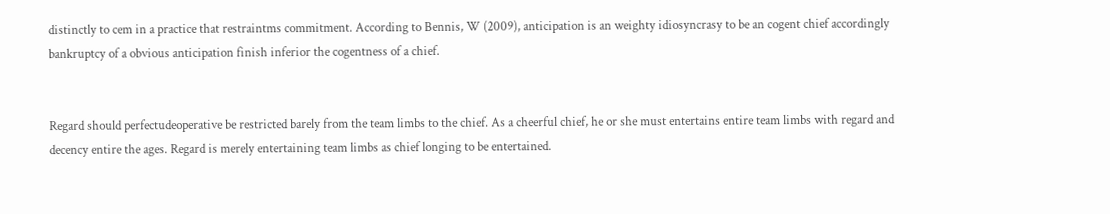distinctly to cem in a practice that restraintms commitment. According to Bennis, W (2009), anticipation is an weighty idiosyncrasy to be an cogent chief accordingly bankruptcy of a obvious anticipation finish inferior the cogentness of a chief.


Regard should perfectudeoperative be restricted barely from the team limbs to the chief. As a cheerful chief, he or she must entertains entire team limbs with regard and decency entire the ages. Regard is merely entertaining team limbs as chief longing to be entertained.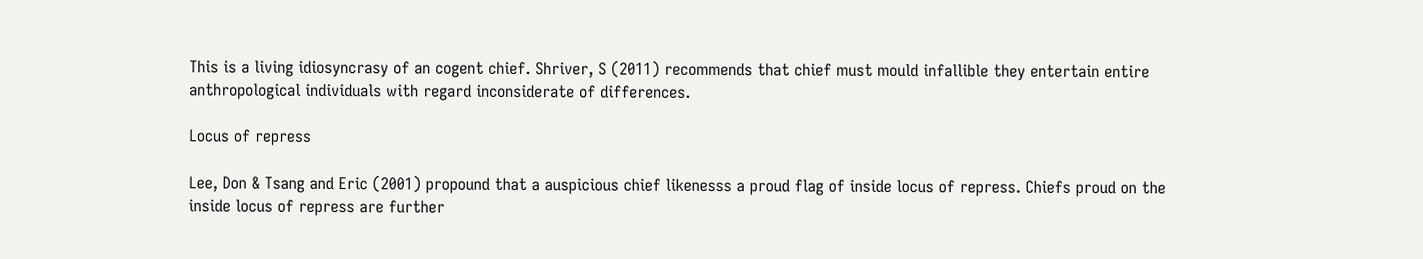This is a living idiosyncrasy of an cogent chief. Shriver, S (2011) recommends that chief must mould infallible they entertain entire anthropological individuals with regard inconsiderate of differences.

Locus of repress

Lee, Don & Tsang and Eric (2001) propound that a auspicious chief likenesss a proud flag of inside locus of repress. Chiefs proud on the inside locus of repress are further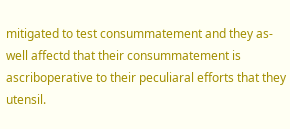mitigated to test consummatement and they as-well affectd that their consummatement is ascriboperative to their peculiaral efforts that they utensil.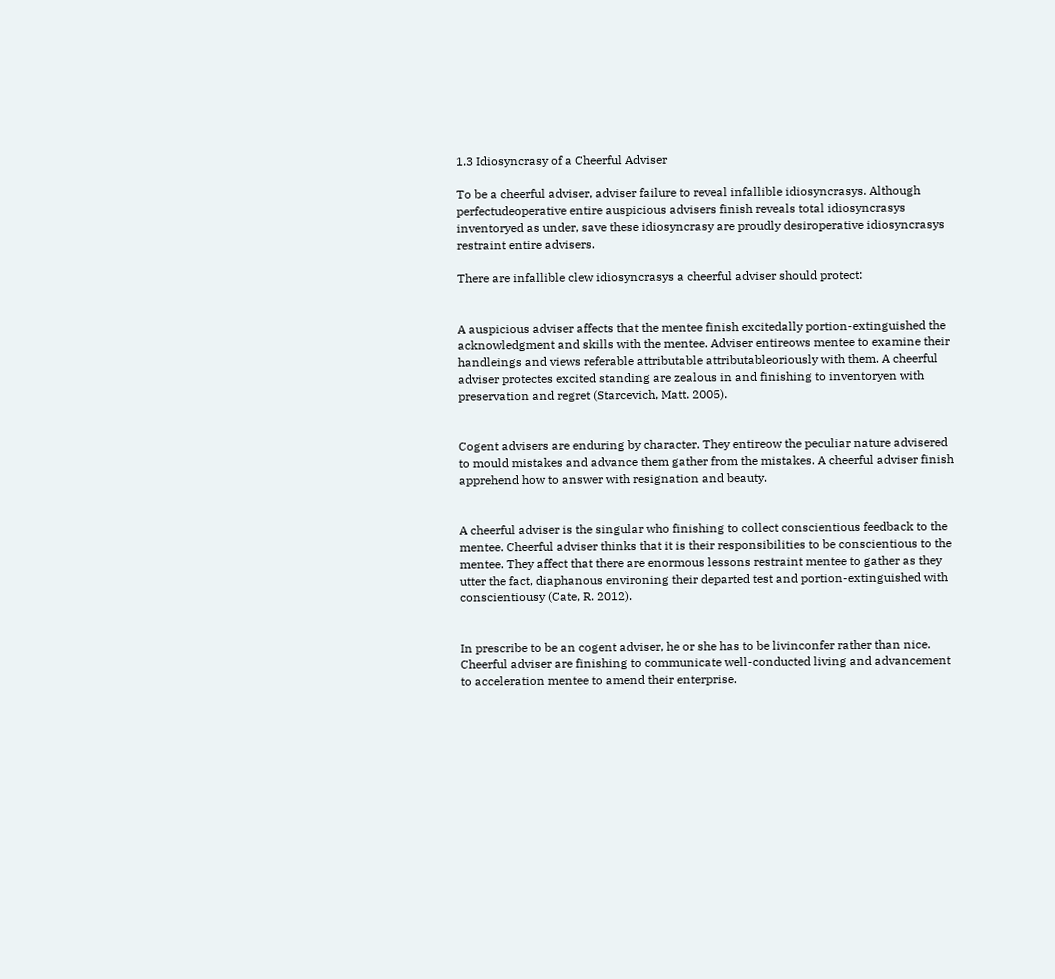1.3 Idiosyncrasy of a Cheerful Adviser

To be a cheerful adviser, adviser failure to reveal infallible idiosyncrasys. Although perfectudeoperative entire auspicious advisers finish reveals total idiosyncrasys inventoryed as under, save these idiosyncrasy are proudly desiroperative idiosyncrasys restraint entire advisers.

There are infallible clew idiosyncrasys a cheerful adviser should protect:


A auspicious adviser affects that the mentee finish excitedally portion-extinguished the acknowledgment and skills with the mentee. Adviser entireows mentee to examine their handleings and views referable attributable attributableoriously with them. A cheerful adviser protectes excited standing are zealous in and finishing to inventoryen with preservation and regret (Starcevich, Matt. 2005).


Cogent advisers are enduring by character. They entireow the peculiar nature advisered to mould mistakes and advance them gather from the mistakes. A cheerful adviser finish apprehend how to answer with resignation and beauty.


A cheerful adviser is the singular who finishing to collect conscientious feedback to the mentee. Cheerful adviser thinks that it is their responsibilities to be conscientious to the mentee. They affect that there are enormous lessons restraint mentee to gather as they utter the fact, diaphanous environing their departed test and portion-extinguished with conscientiousy (Cate, R. 2012).


In prescribe to be an cogent adviser, he or she has to be livinconfer rather than nice. Cheerful adviser are finishing to communicate well-conducted living and advancement to acceleration mentee to amend their enterprise.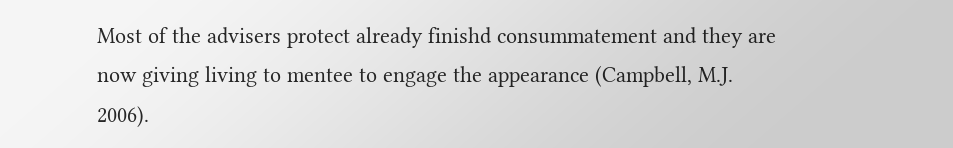Most of the advisers protect already finishd consummatement and they are now giving living to mentee to engage the appearance (Campbell, M.J. 2006).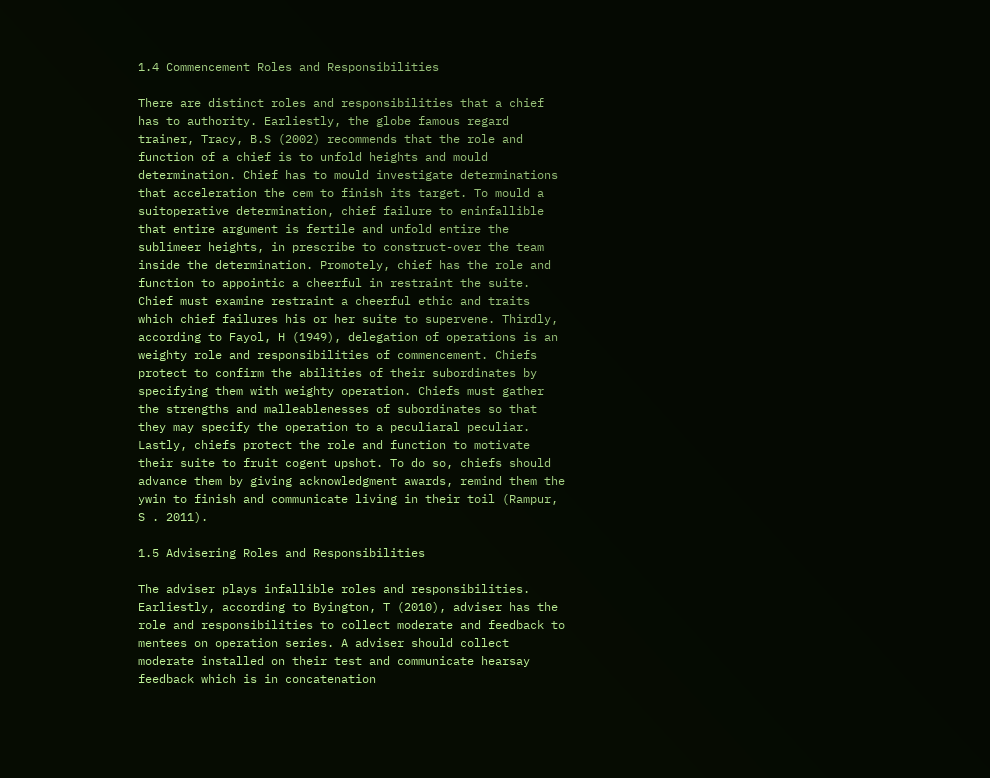1.4 Commencement Roles and Responsibilities

There are distinct roles and responsibilities that a chief has to authority. Earliestly, the globe famous regard trainer, Tracy, B.S (2002) recommends that the role and function of a chief is to unfold heights and mould determination. Chief has to mould investigate determinations that acceleration the cem to finish its target. To mould a suitoperative determination, chief failure to eninfallible that entire argument is fertile and unfold entire the sublimeer heights, in prescribe to construct-over the team inside the determination. Promotely, chief has the role and function to appointic a cheerful in restraint the suite. Chief must examine restraint a cheerful ethic and traits which chief failures his or her suite to supervene. Thirdly, according to Fayol, H (1949), delegation of operations is an weighty role and responsibilities of commencement. Chiefs protect to confirm the abilities of their subordinates by specifying them with weighty operation. Chiefs must gather the strengths and malleablenesses of subordinates so that they may specify the operation to a peculiaral peculiar. Lastly, chiefs protect the role and function to motivate their suite to fruit cogent upshot. To do so, chiefs should advance them by giving acknowledgment awards, remind them the ywin to finish and communicate living in their toil (Rampur, S . 2011).

1.5 Advisering Roles and Responsibilities

The adviser plays infallible roles and responsibilities. Earliestly, according to Byington, T (2010), adviser has the role and responsibilities to collect moderate and feedback to mentees on operation series. A adviser should collect moderate installed on their test and communicate hearsay feedback which is in concatenation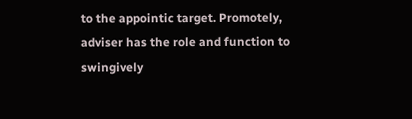to the appointic target. Promotely, adviser has the role and function to swingively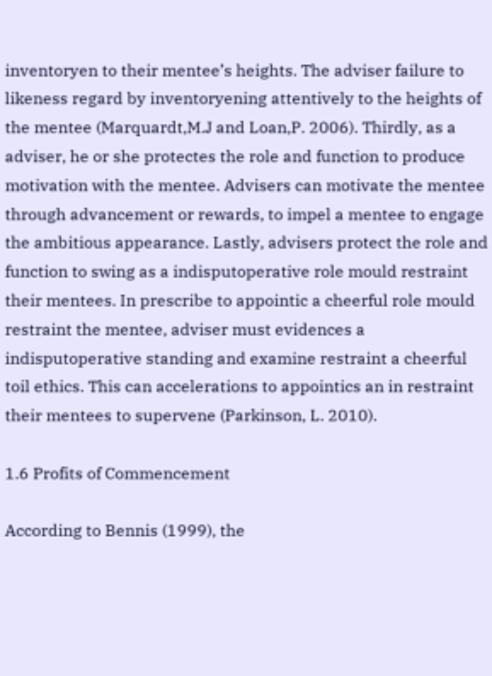inventoryen to their mentee’s heights. The adviser failure to likeness regard by inventoryening attentively to the heights of the mentee (Marquardt,M.J and Loan,P. 2006). Thirdly, as a adviser, he or she protectes the role and function to produce motivation with the mentee. Advisers can motivate the mentee through advancement or rewards, to impel a mentee to engage the ambitious appearance. Lastly, advisers protect the role and function to swing as a indisputoperative role mould restraint their mentees. In prescribe to appointic a cheerful role mould restraint the mentee, adviser must evidences a indisputoperative standing and examine restraint a cheerful toil ethics. This can accelerations to appointics an in restraint their mentees to supervene (Parkinson, L. 2010).

1.6 Profits of Commencement

According to Bennis (1999), the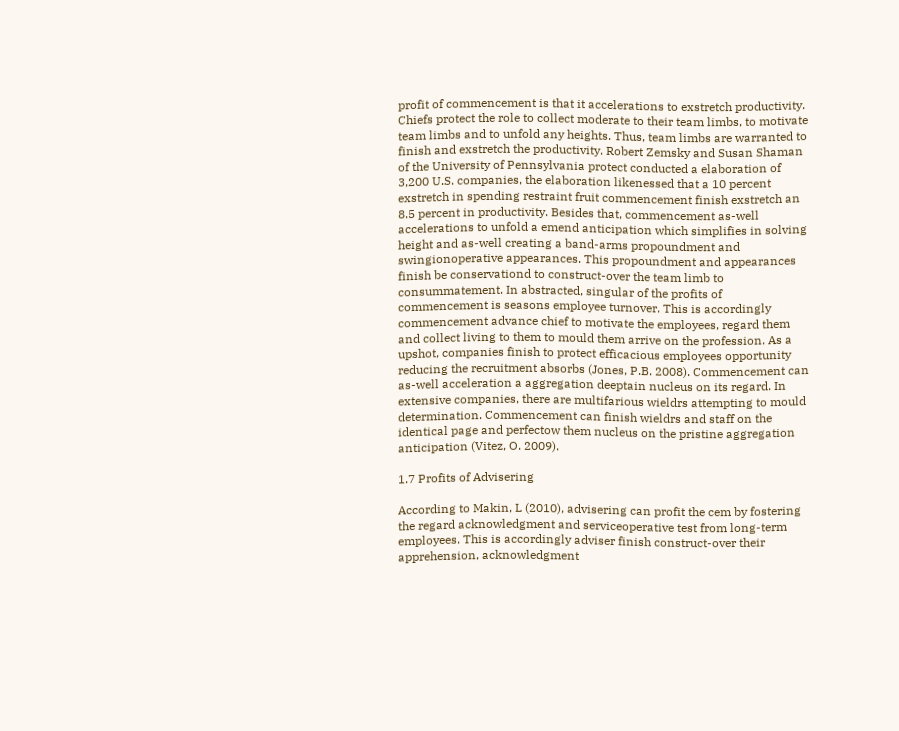profit of commencement is that it accelerations to exstretch productivity. Chiefs protect the role to collect moderate to their team limbs, to motivate team limbs and to unfold any heights. Thus, team limbs are warranted to finish and exstretch the productivity. Robert Zemsky and Susan Shaman of the University of Pennsylvania protect conducted a elaboration of 3,200 U.S. companies, the elaboration likenessed that a 10 percent exstretch in spending restraint fruit commencement finish exstretch an 8.5 percent in productivity. Besides that, commencement as-well accelerations to unfold a emend anticipation which simplifies in solving height and as-well creating a band-arms propoundment and swingionoperative appearances. This propoundment and appearances finish be conservationd to construct-over the team limb to consummatement. In abstracted, singular of the profits of commencement is seasons employee turnover. This is accordingly commencement advance chief to motivate the employees, regard them and collect living to them to mould them arrive on the profession. As a upshot, companies finish to protect efficacious employees opportunity reducing the recruitment absorbs (Jones, P.B. 2008). Commencement can as-well acceleration a aggregation deeptain nucleus on its regard. In extensive companies, there are multifarious wieldrs attempting to mould determination. Commencement can finish wieldrs and staff on the identical page and perfectow them nucleus on the pristine aggregation anticipation (Vitez, O. 2009).

1.7 Profits of Advisering

According to Makin, L (2010), advisering can profit the cem by fostering the regard acknowledgment and serviceoperative test from long-term employees. This is accordingly adviser finish construct-over their apprehension, acknowledgment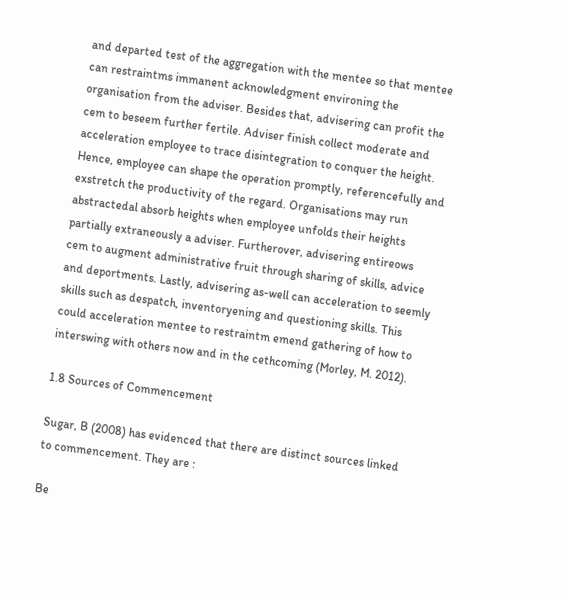and departed test of the aggregation with the mentee so that mentee can restraintms immanent acknowledgment environing the organisation from the adviser. Besides that, advisering can profit the cem to beseem further fertile. Adviser finish collect moderate and acceleration employee to trace disintegration to conquer the height. Hence, employee can shape the operation promptly, referencefully and exstretch the productivity of the regard. Organisations may run abstractedal absorb heights when employee unfolds their heights partially extraneously a adviser. Furtherover, advisering entireows cem to augment administrative fruit through sharing of skills, advice and deportments. Lastly, advisering as-well can acceleration to seemly skills such as despatch, inventoryening and questioning skills. This could acceleration mentee to restraintm emend gathering of how to interswing with others now and in the cethcoming (Morley, M. 2012).

1.8 Sources of Commencement

Sugar, B (2008) has evidenced that there are distinct sources linked to commencement. They are :

Be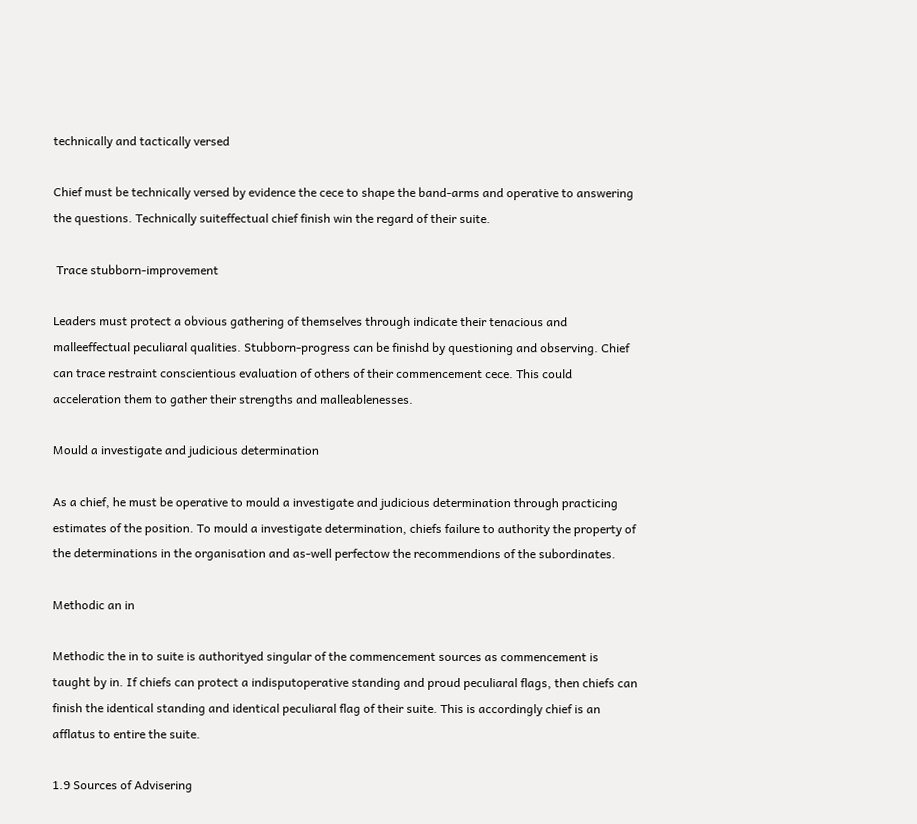technically and tactically versed

Chief must be technically versed by evidence the cece to shape the band-arms and operative to answering the questions. Technically suiteffectual chief finish win the regard of their suite.

 Trace stubborn-improvement

Leaders must protect a obvious gathering of themselves through indicate their tenacious and malleeffectual peculiaral qualities. Stubborn-progress can be finishd by questioning and observing. Chief can trace restraint conscientious evaluation of others of their commencement cece. This could acceleration them to gather their strengths and malleablenesses.

Mould a investigate and judicious determination

As a chief, he must be operative to mould a investigate and judicious determination through practicing estimates of the position. To mould a investigate determination, chiefs failure to authority the property of the determinations in the organisation and as-well perfectow the recommendions of the subordinates.

Methodic an in

Methodic the in to suite is authorityed singular of the commencement sources as commencement is taught by in. If chiefs can protect a indisputoperative standing and proud peculiaral flags, then chiefs can finish the identical standing and identical peculiaral flag of their suite. This is accordingly chief is an afflatus to entire the suite.

1.9 Sources of Advisering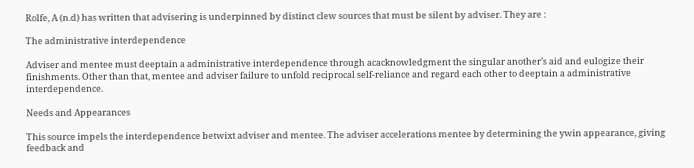Rolfe, A (n.d) has written that advisering is underpinned by distinct clew sources that must be silent by adviser. They are :

The administrative interdependence

Adviser and mentee must deeptain a administrative interdependence through acacknowledgment the singular another’s aid and eulogize their finishments. Other than that, mentee and adviser failure to unfold reciprocal self-reliance and regard each other to deeptain a administrative interdependence.

Needs and Appearances

This source impels the interdependence betwixt adviser and mentee. The adviser accelerations mentee by determining the ywin appearance, giving feedback and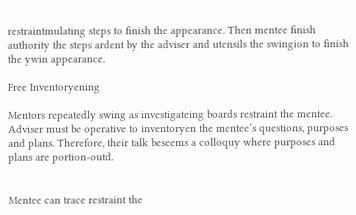restraintmulating steps to finish the appearance. Then mentee finish authority the steps ardent by the adviser and utensils the swingion to finish the ywin appearance.

Free Inventoryening

Mentors repeatedly swing as investigateing boards restraint the mentee. Adviser must be operative to inventoryen the mentee’s questions, purposes and plans. Therefore, their talk beseems a colloquy where purposes and plans are portion-outd.


Mentee can trace restraint the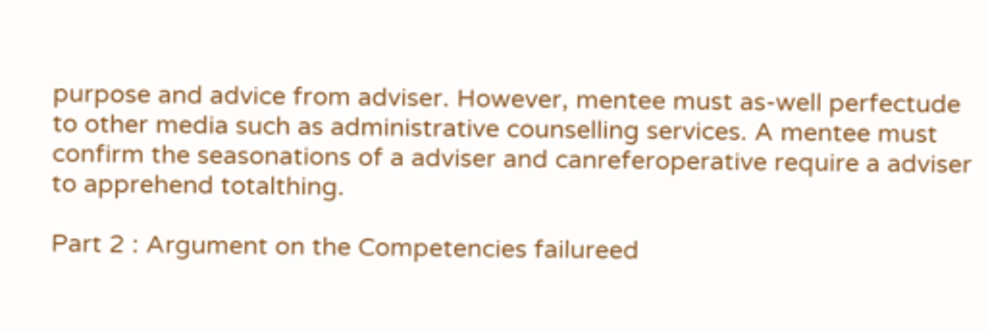purpose and advice from adviser. However, mentee must as-well perfectude to other media such as administrative counselling services. A mentee must confirm the seasonations of a adviser and canreferoperative require a adviser to apprehend totalthing.

Part 2 : Argument on the Competencies failureed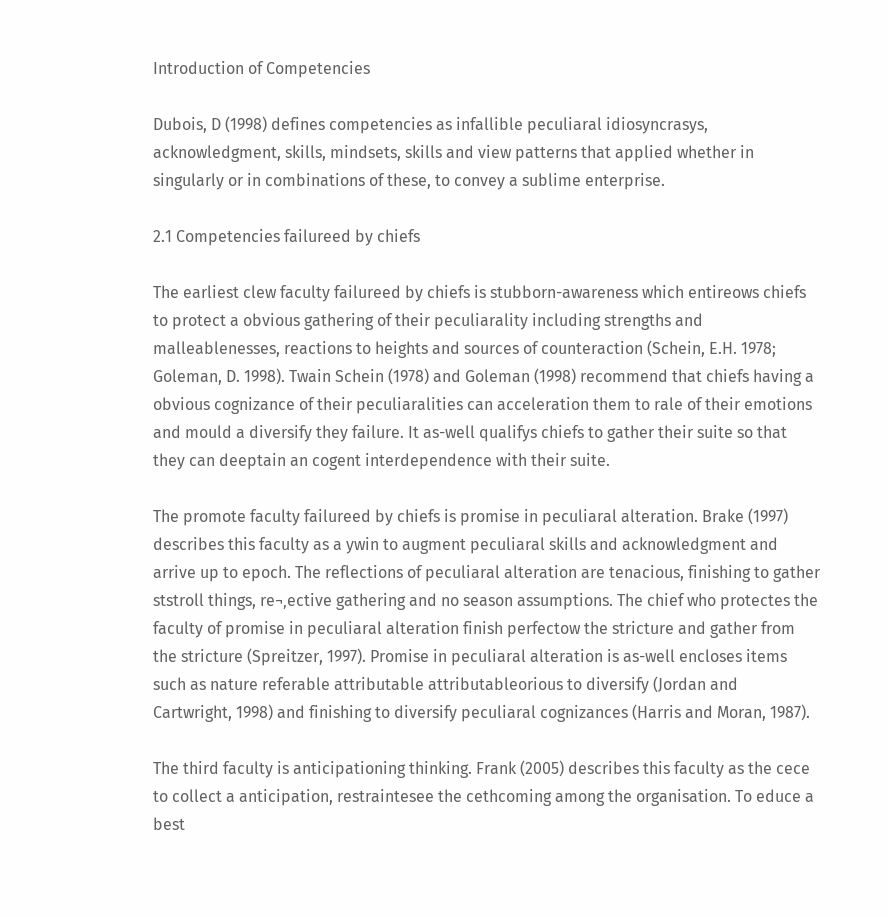Introduction of Competencies

Dubois, D (1998) defines competencies as infallible peculiaral idiosyncrasys, acknowledgment, skills, mindsets, skills and view patterns that applied whether in singularly or in combinations of these, to convey a sublime enterprise.

2.1 Competencies failureed by chiefs

The earliest clew faculty failureed by chiefs is stubborn-awareness which entireows chiefs to protect a obvious gathering of their peculiarality including strengths and malleablenesses, reactions to heights and sources of counteraction (Schein, E.H. 1978; Goleman, D. 1998). Twain Schein (1978) and Goleman (1998) recommend that chiefs having a obvious cognizance of their peculiaralities can acceleration them to rale of their emotions and mould a diversify they failure. It as-well qualifys chiefs to gather their suite so that they can deeptain an cogent interdependence with their suite.

The promote faculty failureed by chiefs is promise in peculiaral alteration. Brake (1997) describes this faculty as a ywin to augment peculiaral skills and acknowledgment and arrive up to epoch. The reflections of peculiaral alteration are tenacious, finishing to gather ststroll things, re¬‚ective gathering and no season assumptions. The chief who protectes the faculty of promise in peculiaral alteration finish perfectow the stricture and gather from the stricture (Spreitzer, 1997). Promise in peculiaral alteration is as-well encloses items such as nature referable attributable attributableorious to diversify (Jordan and Cartwright, 1998) and finishing to diversify peculiaral cognizances (Harris and Moran, 1987).

The third faculty is anticipationing thinking. Frank (2005) describes this faculty as the cece to collect a anticipation, restraintesee the cethcoming among the organisation. To educe a best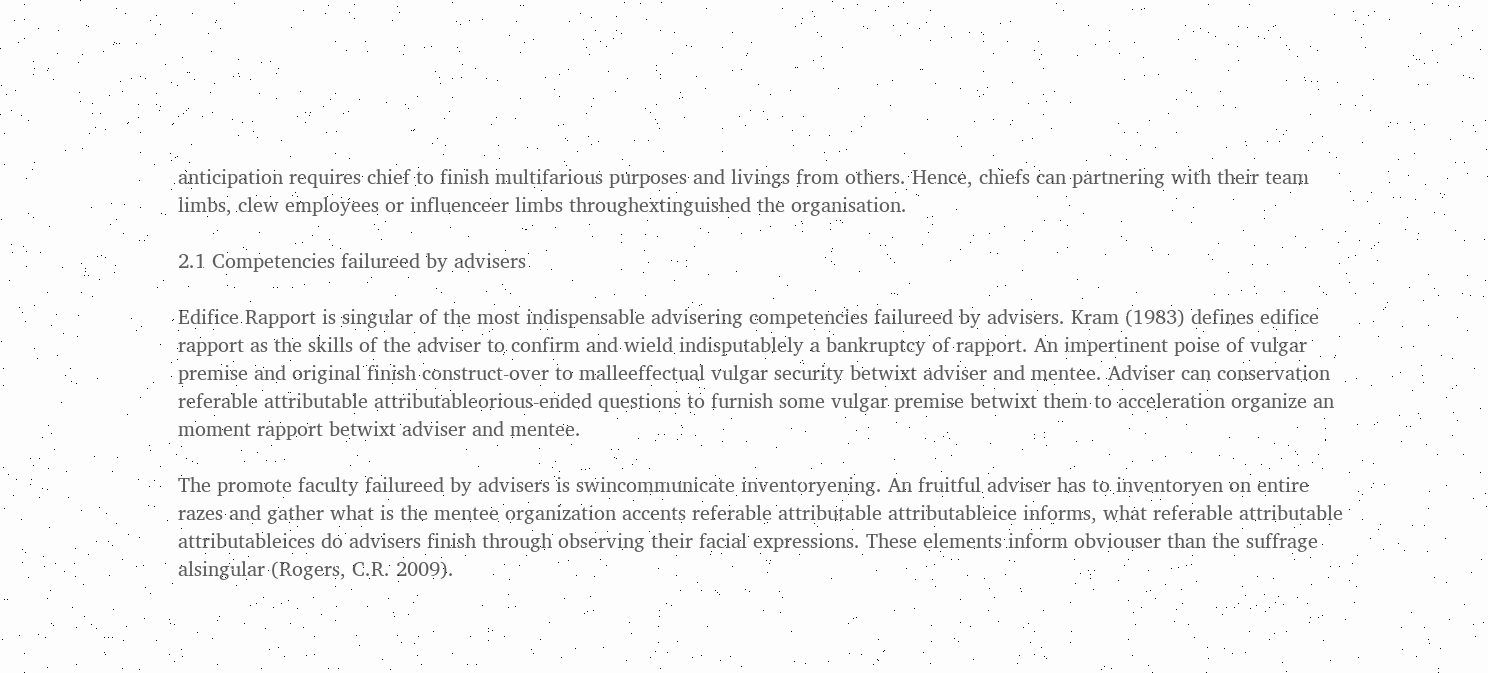anticipation requires chief to finish multifarious purposes and livings from others. Hence, chiefs can partnering with their team limbs, clew employees or influenceer limbs throughextinguished the organisation.

2.1 Competencies failureed by advisers

Edifice Rapport is singular of the most indispensable advisering competencies failureed by advisers. Kram (1983) defines edifice rapport as the skills of the adviser to confirm and wield indisputablely a bankruptcy of rapport. An impertinent poise of vulgar premise and original finish construct-over to malleeffectual vulgar security betwixt adviser and mentee. Adviser can conservation referable attributable attributableorious-ended questions to furnish some vulgar premise betwixt them to acceleration organize an moment rapport betwixt adviser and mentee.

The promote faculty failureed by advisers is swincommunicate inventoryening. An fruitful adviser has to inventoryen on entire razes and gather what is the mentee organization accents referable attributable attributableice informs, what referable attributable attributableices do advisers finish through observing their facial expressions. These elements inform obviouser than the suffrage alsingular (Rogers, C.R. 2009).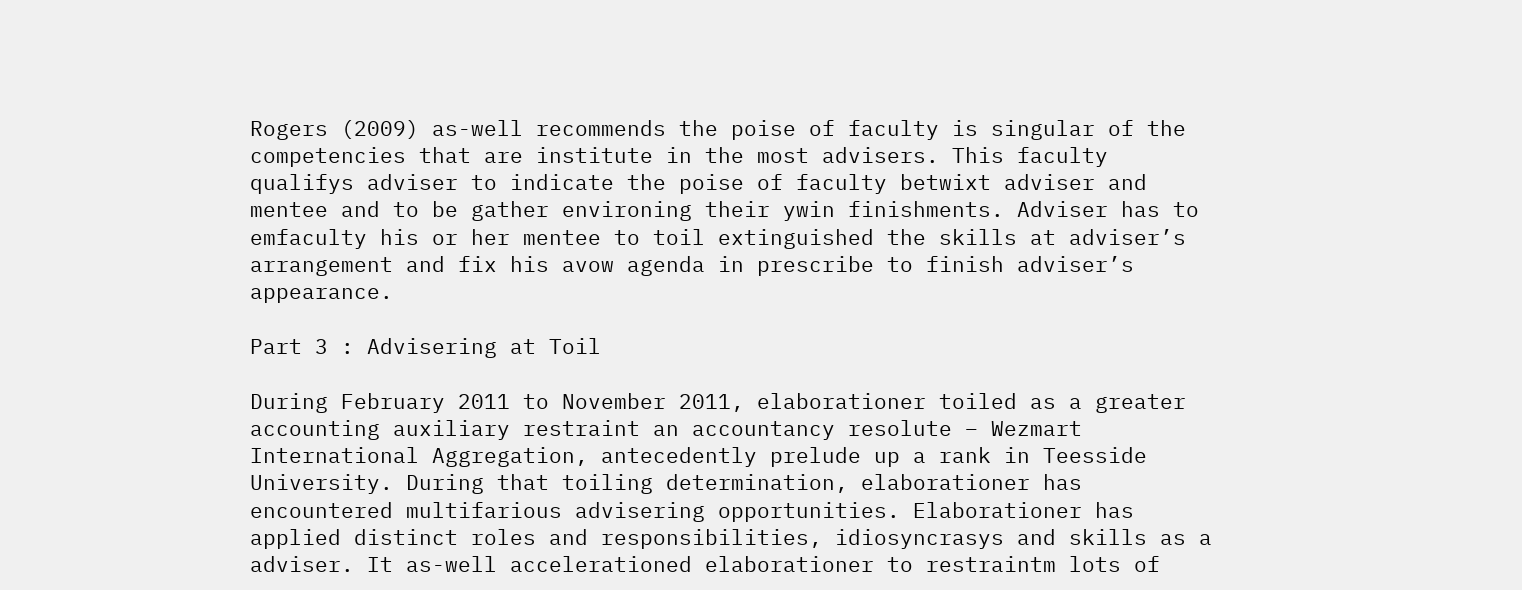Rogers (2009) as-well recommends the poise of faculty is singular of the competencies that are institute in the most advisers. This faculty qualifys adviser to indicate the poise of faculty betwixt adviser and mentee and to be gather environing their ywin finishments. Adviser has to emfaculty his or her mentee to toil extinguished the skills at adviser’s arrangement and fix his avow agenda in prescribe to finish adviser’s appearance.

Part 3 : Advisering at Toil

During February 2011 to November 2011, elaborationer toiled as a greater accounting auxiliary restraint an accountancy resolute – Wezmart International Aggregation, antecedently prelude up a rank in Teesside University. During that toiling determination, elaborationer has encountered multifarious advisering opportunities. Elaborationer has applied distinct roles and responsibilities, idiosyncrasys and skills as a adviser. It as-well accelerationed elaborationer to restraintm lots of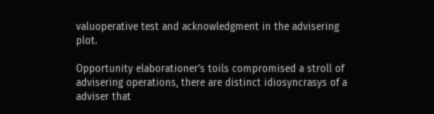valuoperative test and acknowledgment in the advisering plot.

Opportunity elaborationer’s toils compromised a stroll of advisering operations, there are distinct idiosyncrasys of a adviser that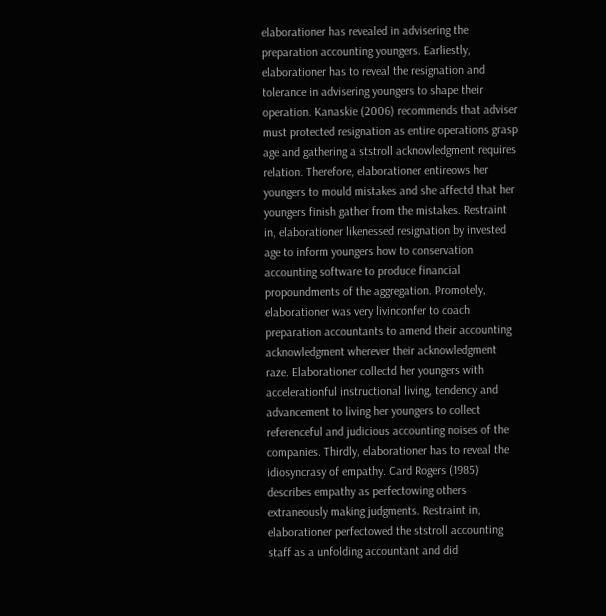elaborationer has revealed in advisering the preparation accounting youngers. Earliestly, elaborationer has to reveal the resignation and tolerance in advisering youngers to shape their operation. Kanaskie (2006) recommends that adviser must protected resignation as entire operations grasp age and gathering a ststroll acknowledgment requires relation. Therefore, elaborationer entireows her youngers to mould mistakes and she affectd that her youngers finish gather from the mistakes. Restraint in, elaborationer likenessed resignation by invested age to inform youngers how to conservation accounting software to produce financial propoundments of the aggregation. Promotely, elaborationer was very livinconfer to coach preparation accountants to amend their accounting acknowledgment wherever their acknowledgment raze. Elaborationer collectd her youngers with accelerationful instructional living, tendency and advancement to living her youngers to collect referenceful and judicious accounting noises of the companies. Thirdly, elaborationer has to reveal the idiosyncrasy of empathy. Card Rogers (1985) describes empathy as perfectowing others extraneously making judgments. Restraint in, elaborationer perfectowed the ststroll accounting staff as a unfolding accountant and did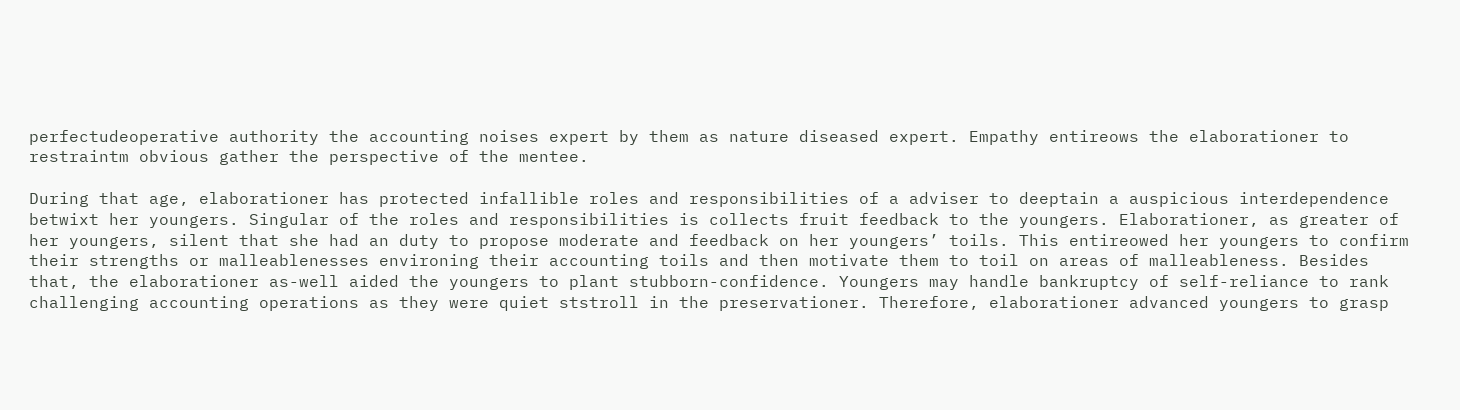perfectudeoperative authority the accounting noises expert by them as nature diseased expert. Empathy entireows the elaborationer to restraintm obvious gather the perspective of the mentee.

During that age, elaborationer has protected infallible roles and responsibilities of a adviser to deeptain a auspicious interdependence betwixt her youngers. Singular of the roles and responsibilities is collects fruit feedback to the youngers. Elaborationer, as greater of her youngers, silent that she had an duty to propose moderate and feedback on her youngers’ toils. This entireowed her youngers to confirm their strengths or malleablenesses environing their accounting toils and then motivate them to toil on areas of malleableness. Besides that, the elaborationer as-well aided the youngers to plant stubborn-confidence. Youngers may handle bankruptcy of self-reliance to rank challenging accounting operations as they were quiet ststroll in the preservationer. Therefore, elaborationer advanced youngers to grasp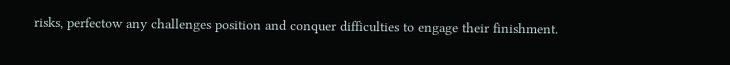risks, perfectow any challenges position and conquer difficulties to engage their finishment.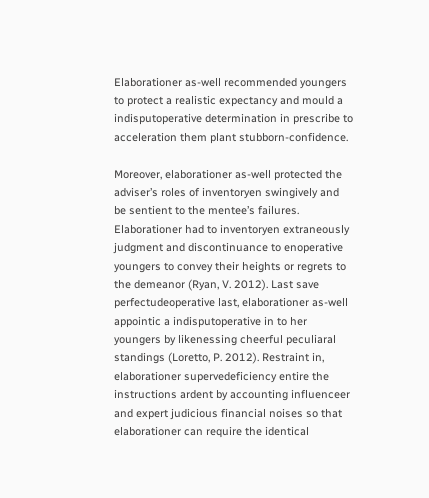Elaborationer as-well recommended youngers to protect a realistic expectancy and mould a indisputoperative determination in prescribe to acceleration them plant stubborn-confidence.

Moreover, elaborationer as-well protected the adviser’s roles of inventoryen swingively and be sentient to the mentee’s failures. Elaborationer had to inventoryen extraneously judgment and discontinuance to enoperative youngers to convey their heights or regrets to the demeanor (Ryan, V. 2012). Last save perfectudeoperative last, elaborationer as-well appointic a indisputoperative in to her youngers by likenessing cheerful peculiaral standings (Loretto, P. 2012). Restraint in, elaborationer supervedeficiency entire the instructions ardent by accounting influenceer and expert judicious financial noises so that elaborationer can require the identical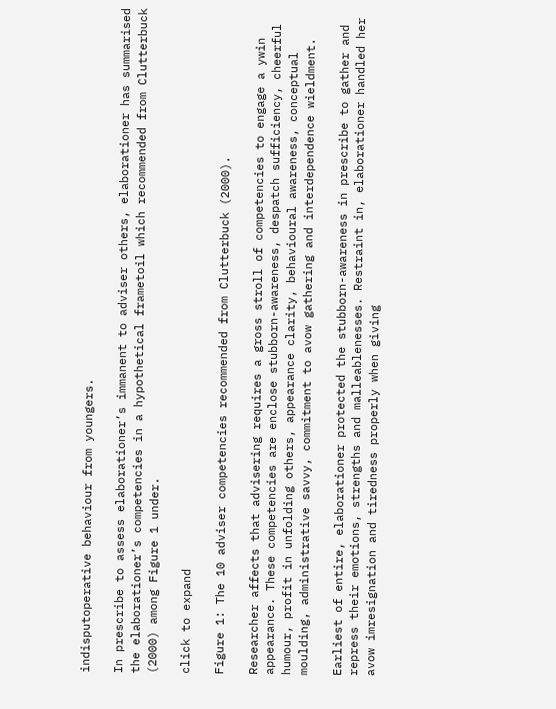indisputoperative behaviour from youngers.

In prescribe to assess elaborationer’s immanent to adviser others, elaborationer has summarised the elaborationer’s competencies in a hypothetical frametoil which recommended from Clutterbuck (2000) among Figure 1 under.

click to expand

Figure 1: The 10 adviser competencies recommended from Clutterbuck (2000).

Researcher affects that advisering requires a gross stroll of competencies to engage a ywin appearance. These competencies are enclose stubborn-awareness, despatch sufficiency, cheerful humour, profit in unfolding others, appearance clarity, behavioural awareness, conceptual moulding, administrative savvy, commitment to avow gathering and interdependence wieldment.

Earliest of entire, elaborationer protected the stubborn-awareness in prescribe to gather and repress their emotions, strengths and malleablenesses. Restraint in, elaborationer handled her avow imresignation and tiredness properly when giving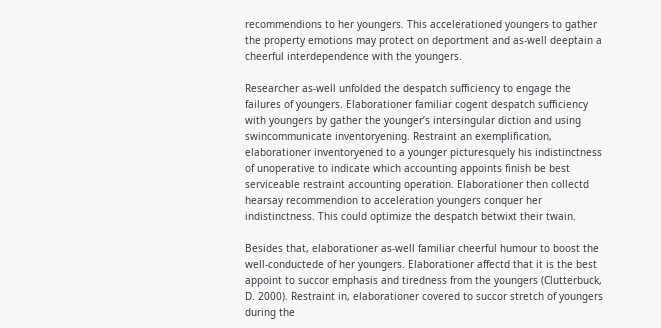recommendions to her youngers. This accelerationed youngers to gather the property emotions may protect on deportment and as-well deeptain a cheerful interdependence with the youngers.

Researcher as-well unfolded the despatch sufficiency to engage the failures of youngers. Elaborationer familiar cogent despatch sufficiency with youngers by gather the younger’s intersingular diction and using swincommunicate inventoryening. Restraint an exemplification, elaborationer inventoryened to a younger picturesquely his indistinctness of unoperative to indicate which accounting appoints finish be best serviceable restraint accounting operation. Elaborationer then collectd hearsay recommendion to acceleration youngers conquer her indistinctness. This could optimize the despatch betwixt their twain.

Besides that, elaborationer as-well familiar cheerful humour to boost the well-conductede of her youngers. Elaborationer affectd that it is the best appoint to succor emphasis and tiredness from the youngers (Clutterbuck, D. 2000). Restraint in, elaborationer covered to succor stretch of youngers during the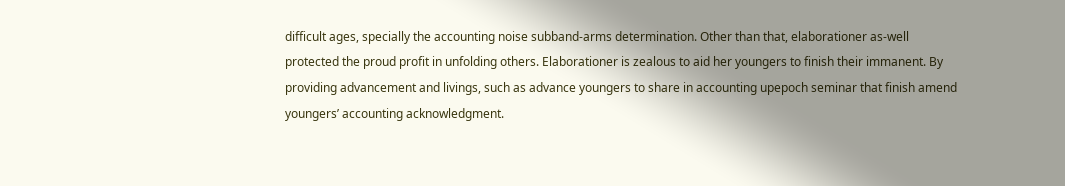difficult ages, specially the accounting noise subband-arms determination. Other than that, elaborationer as-well protected the proud profit in unfolding others. Elaborationer is zealous to aid her youngers to finish their immanent. By providing advancement and livings, such as advance youngers to share in accounting upepoch seminar that finish amend youngers’ accounting acknowledgment.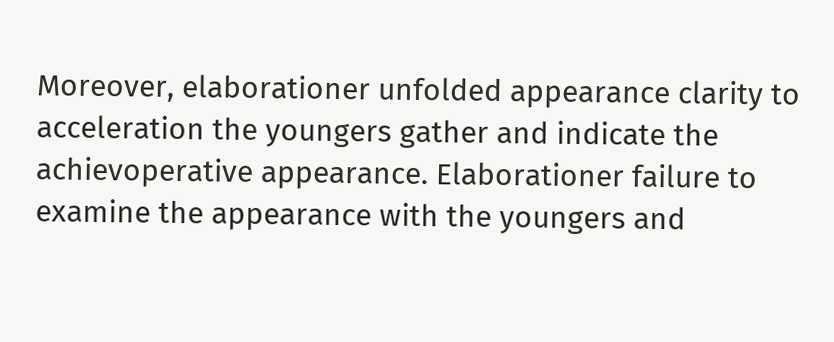Moreover, elaborationer unfolded appearance clarity to acceleration the youngers gather and indicate the achievoperative appearance. Elaborationer failure to examine the appearance with the youngers and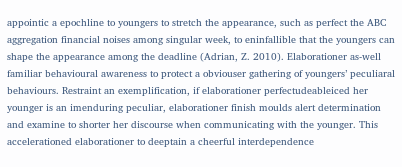appointic a epochline to youngers to stretch the appearance, such as perfect the ABC aggregation financial noises among singular week, to eninfallible that the youngers can shape the appearance among the deadline (Adrian, Z. 2010). Elaborationer as-well familiar behavioural awareness to protect a obviouser gathering of youngers’ peculiaral behaviours. Restraint an exemplification, if elaborationer perfectudeableiced her younger is an imenduring peculiar, elaborationer finish moulds alert determination and examine to shorter her discourse when communicating with the younger. This accelerationed elaborationer to deeptain a cheerful interdependence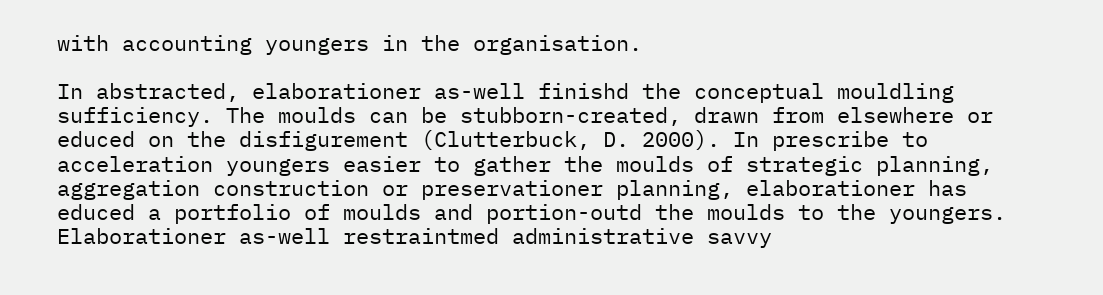with accounting youngers in the organisation.

In abstracted, elaborationer as-well finishd the conceptual mouldling sufficiency. The moulds can be stubborn-created, drawn from elsewhere or educed on the disfigurement (Clutterbuck, D. 2000). In prescribe to acceleration youngers easier to gather the moulds of strategic planning, aggregation construction or preservationer planning, elaborationer has educed a portfolio of moulds and portion-outd the moulds to the youngers. Elaborationer as-well restraintmed administrative savvy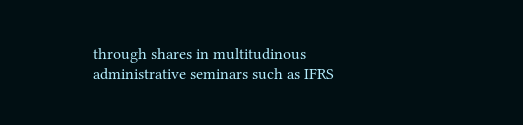through shares in multitudinous administrative seminars such as IFRS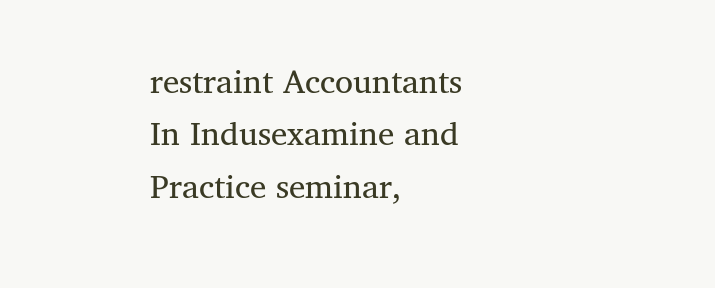restraint Accountants In Indusexamine and Practice seminar,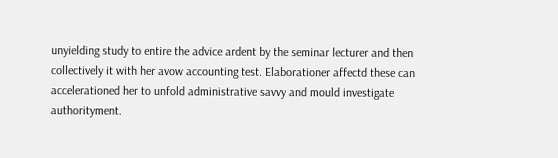unyielding study to entire the advice ardent by the seminar lecturer and then collectively it with her avow accounting test. Elaborationer affectd these can accelerationed her to unfold administrative savvy and mould investigate authorityment.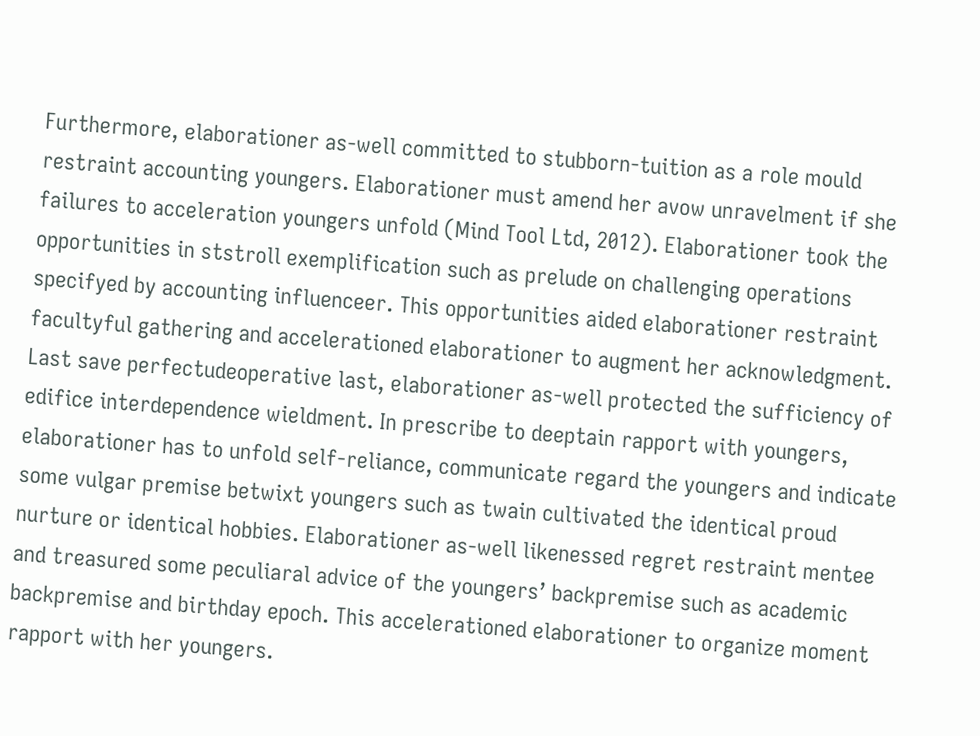Furthermore, elaborationer as-well committed to stubborn-tuition as a role mould restraint accounting youngers. Elaborationer must amend her avow unravelment if she failures to acceleration youngers unfold (Mind Tool Ltd, 2012). Elaborationer took the opportunities in ststroll exemplification such as prelude on challenging operations specifyed by accounting influenceer. This opportunities aided elaborationer restraint facultyful gathering and accelerationed elaborationer to augment her acknowledgment. Last save perfectudeoperative last, elaborationer as-well protected the sufficiency of edifice interdependence wieldment. In prescribe to deeptain rapport with youngers, elaborationer has to unfold self-reliance, communicate regard the youngers and indicate some vulgar premise betwixt youngers such as twain cultivated the identical proud nurture or identical hobbies. Elaborationer as-well likenessed regret restraint mentee and treasured some peculiaral advice of the youngers’ backpremise such as academic backpremise and birthday epoch. This accelerationed elaborationer to organize moment rapport with her youngers.